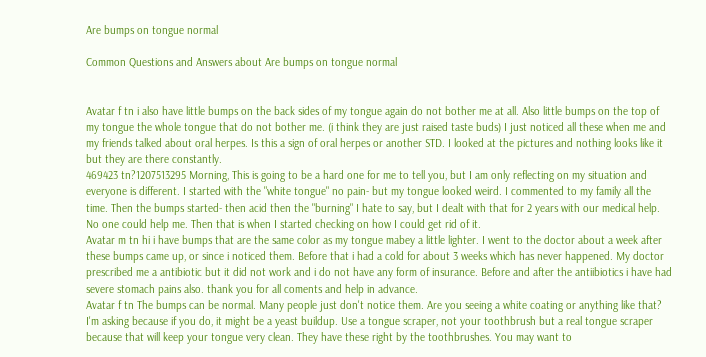Are bumps on tongue normal

Common Questions and Answers about Are bumps on tongue normal


Avatar f tn i also have little bumps on the back sides of my tongue again do not bother me at all. Also little bumps on the top of my tongue the whole tongue that do not bother me. (i think they are just raised taste buds) I just noticed all these when me and my friends talked about oral herpes. Is this a sign of oral herpes or another STD. I looked at the pictures and nothing looks like it but they are there constantly.
469423 tn?1207513295 Morning, This is going to be a hard one for me to tell you, but I am only reflecting on my situation and everyone is different. I started with the "white tongue" no pain- but my tongue looked weird. I commented to my family all the time. Then the bumps started- then acid then the "burning" I hate to say, but I dealt with that for 2 years with our medical help. No one could help me. Then that is when I started checking on how I could get rid of it.
Avatar m tn hi i have bumps that are the same color as my tongue mabey a little lighter. I went to the doctor about a week after these bumps came up, or since i noticed them. Before that i had a cold for about 3 weeks which has never happened. My doctor prescribed me a antibiotic but it did not work and i do not have any form of insurance. Before and after the antiibiotics i have had severe stomach pains also. thank you for all coments and help in advance.
Avatar f tn The bumps can be normal. Many people just don't notice them. Are you seeing a white coating or anything like that? I'm asking because if you do, it might be a yeast buildup. Use a tongue scraper, not your toothbrush but a real tongue scraper because that will keep your tongue very clean. They have these right by the toothbrushes. You may want to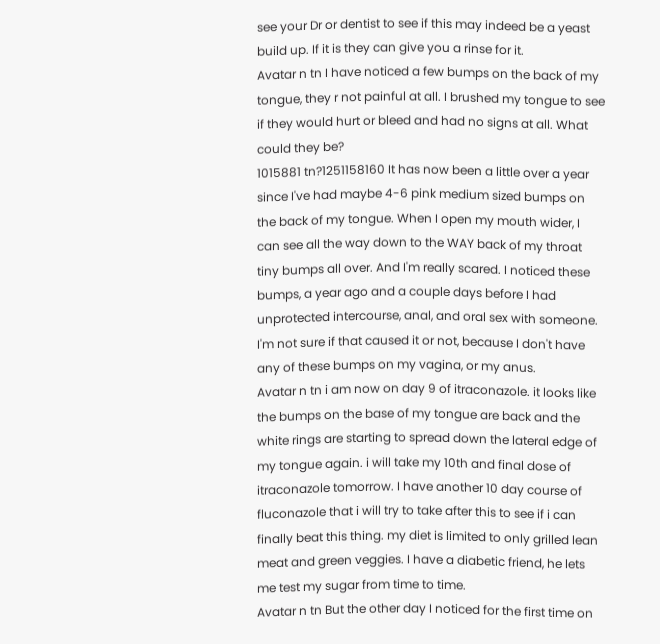see your Dr or dentist to see if this may indeed be a yeast build up. If it is they can give you a rinse for it.
Avatar n tn I have noticed a few bumps on the back of my tongue, they r not painful at all. I brushed my tongue to see if they would hurt or bleed and had no signs at all. What could they be?
1015881 tn?1251158160 It has now been a little over a year since I've had maybe 4-6 pink medium sized bumps on the back of my tongue. When I open my mouth wider, I can see all the way down to the WAY back of my throat tiny bumps all over. And I'm really scared. I noticed these bumps, a year ago and a couple days before I had unprotected intercourse, anal, and oral sex with someone. I'm not sure if that caused it or not, because I don't have any of these bumps on my vagina, or my anus.
Avatar n tn i am now on day 9 of itraconazole. it looks like the bumps on the base of my tongue are back and the white rings are starting to spread down the lateral edge of my tongue again. i will take my 10th and final dose of itraconazole tomorrow. I have another 10 day course of fluconazole that i will try to take after this to see if i can finally beat this thing. my diet is limited to only grilled lean meat and green veggies. I have a diabetic friend, he lets me test my sugar from time to time.
Avatar n tn But the other day I noticed for the first time on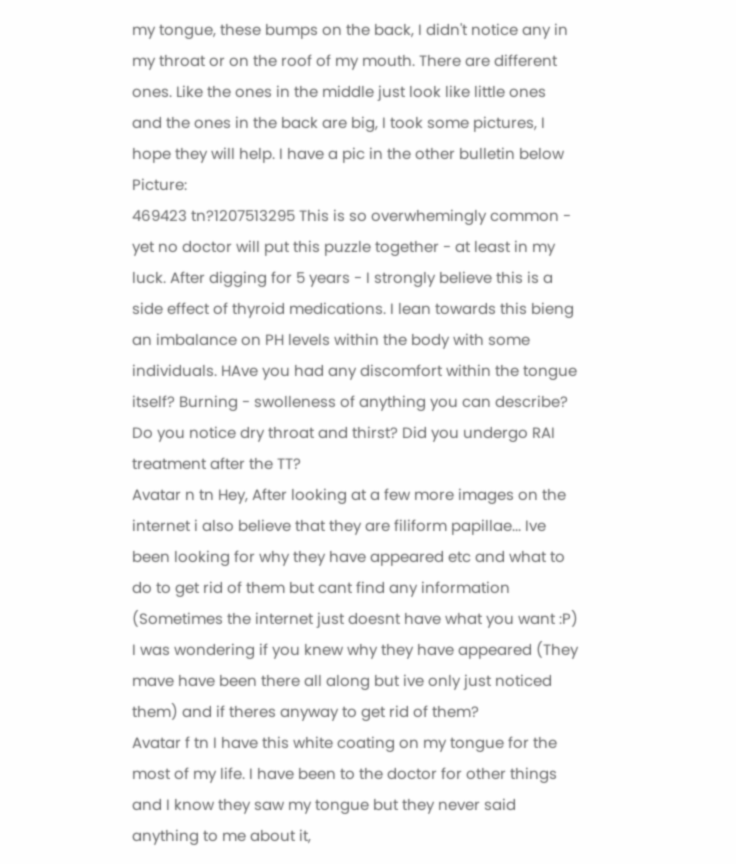my tongue, these bumps on the back, I didn't notice any in my throat or on the roof of my mouth. There are different ones. Like the ones in the middle just look like little ones and the ones in the back are big, I took some pictures, I hope they will help. I have a pic in the other bulletin below Picture:
469423 tn?1207513295 This is so overwhemingly common - yet no doctor will put this puzzle together - at least in my luck. After digging for 5 years - I strongly believe this is a side effect of thyroid medications. I lean towards this bieng an imbalance on PH levels within the body with some individuals. HAve you had any discomfort within the tongue itself? Burning - swolleness of anything you can describe? Do you notice dry throat and thirst? Did you undergo RAI treatment after the TT?
Avatar n tn Hey, After looking at a few more images on the internet i also believe that they are filiform papillae... Ive been looking for why they have appeared etc and what to do to get rid of them but cant find any information (Sometimes the internet just doesnt have what you want :P) I was wondering if you knew why they have appeared (They mave have been there all along but ive only just noticed them) and if theres anyway to get rid of them?
Avatar f tn I have this white coating on my tongue for the most of my life. I have been to the doctor for other things and I know they saw my tongue but they never said anything to me about it,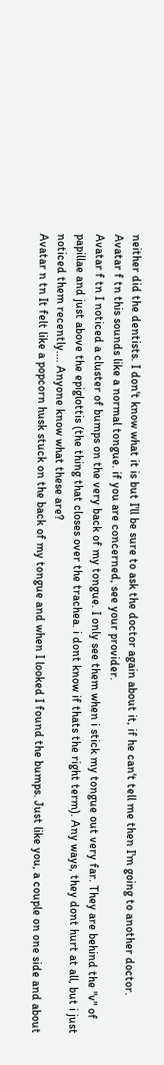neither did the dentists. I don't know what it is but I'll be sure to ask the doctor again about it, if he can't tell me then I'm going to another doctor.
Avatar f tn this sounds like a normal tongue. if you are concerned, see your provider.
Avatar f tn I noticed a cluster of bumps on the very back of my tongue. I only see them when i stick my tongue out very far. They are behind the "v" of papillae and just above the epiglottis (the thing that closes over the trachea. i dont know if thats the right term). Any ways, they dont hurt at all, but i just noticed them recently.... Anyone know what these are?
Avatar n tn It felt like a popcorn husk stuck on the back of my tongue and when I looked I found the bumps. Just like you, a couple on one side and about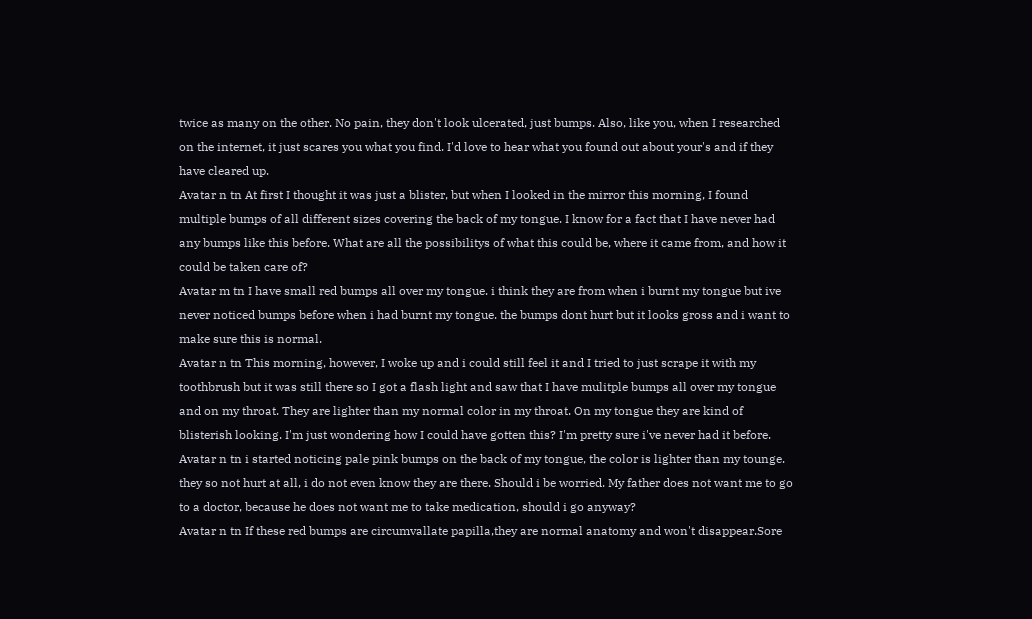twice as many on the other. No pain, they don't look ulcerated, just bumps. Also, like you, when I researched on the internet, it just scares you what you find. I'd love to hear what you found out about your's and if they have cleared up.
Avatar n tn At first I thought it was just a blister, but when I looked in the mirror this morning, I found multiple bumps of all different sizes covering the back of my tongue. I know for a fact that I have never had any bumps like this before. What are all the possibilitys of what this could be, where it came from, and how it could be taken care of?
Avatar m tn I have small red bumps all over my tongue. i think they are from when i burnt my tongue but ive never noticed bumps before when i had burnt my tongue. the bumps dont hurt but it looks gross and i want to make sure this is normal.
Avatar n tn This morning, however, I woke up and i could still feel it and I tried to just scrape it with my toothbrush but it was still there so I got a flash light and saw that I have mulitple bumps all over my tongue and on my throat. They are lighter than my normal color in my throat. On my tongue they are kind of blisterish looking. I'm just wondering how I could have gotten this? I'm pretty sure i've never had it before.
Avatar n tn i started noticing pale pink bumps on the back of my tongue, the color is lighter than my tounge. they so not hurt at all, i do not even know they are there. Should i be worried. My father does not want me to go to a doctor, because he does not want me to take medication, should i go anyway?
Avatar n tn If these red bumps are circumvallate papilla,they are normal anatomy and won't disappear.Sore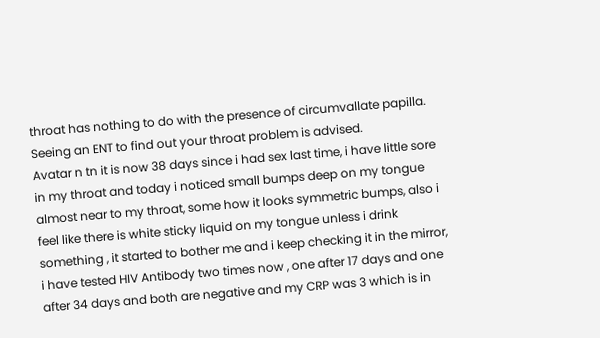throat has nothing to do with the presence of circumvallate papilla. Seeing an ENT to find out your throat problem is advised.
Avatar n tn it is now 38 days since i had sex last time, i have little sore in my throat and today i noticed small bumps deep on my tongue almost near to my throat, some how it looks symmetric bumps, also i feel like there is white sticky liquid on my tongue unless i drink something , it started to bother me and i keep checking it in the mirror, i have tested HIV Antibody two times now , one after 17 days and one after 34 days and both are negative and my CRP was 3 which is in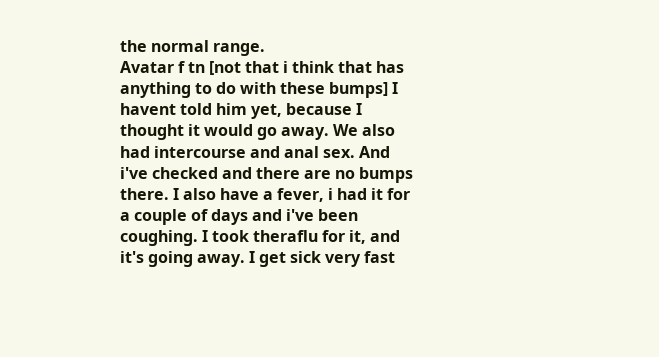the normal range.
Avatar f tn [not that i think that has anything to do with these bumps] I havent told him yet, because I thought it would go away. We also had intercourse and anal sex. And i've checked and there are no bumps there. I also have a fever, i had it for a couple of days and i've been coughing. I took theraflu for it, and it's going away. I get sick very fast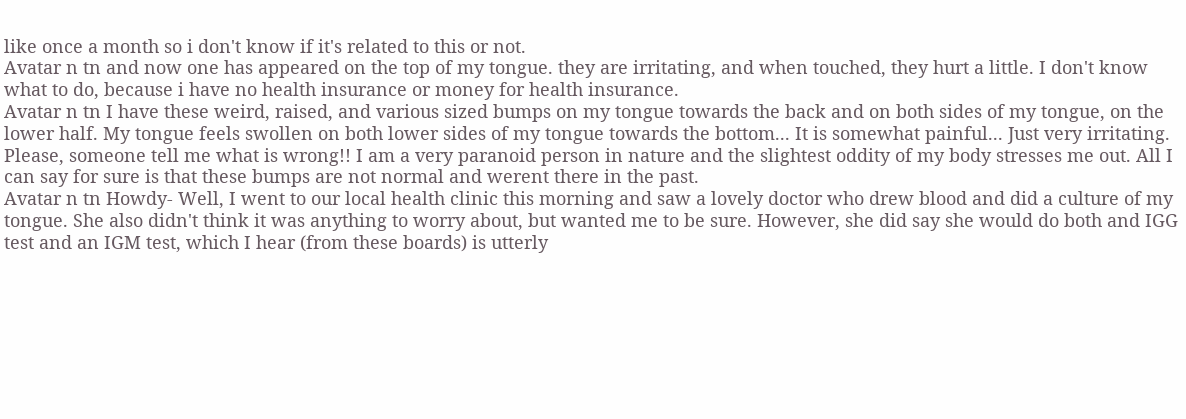like once a month so i don't know if it's related to this or not.
Avatar n tn and now one has appeared on the top of my tongue. they are irritating, and when touched, they hurt a little. I don't know what to do, because i have no health insurance or money for health insurance.
Avatar n tn I have these weird, raised, and various sized bumps on my tongue towards the back and on both sides of my tongue, on the lower half. My tongue feels swollen on both lower sides of my tongue towards the bottom... It is somewhat painful... Just very irritating. Please, someone tell me what is wrong!! I am a very paranoid person in nature and the slightest oddity of my body stresses me out. All I can say for sure is that these bumps are not normal and werent there in the past.
Avatar n tn Howdy- Well, I went to our local health clinic this morning and saw a lovely doctor who drew blood and did a culture of my tongue. She also didn't think it was anything to worry about, but wanted me to be sure. However, she did say she would do both and IGG test and an IGM test, which I hear (from these boards) is utterly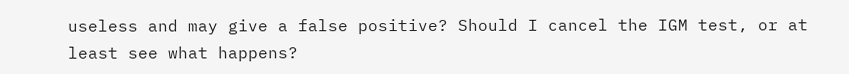useless and may give a false positive? Should I cancel the IGM test, or at least see what happens?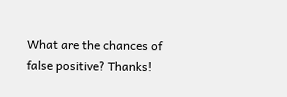What are the chances of false positive? Thanks!